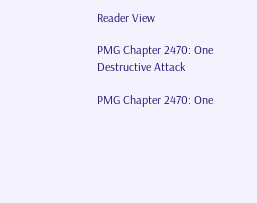Reader View

PMG Chapter 2470: One Destructive Attack

PMG Chapter 2470: One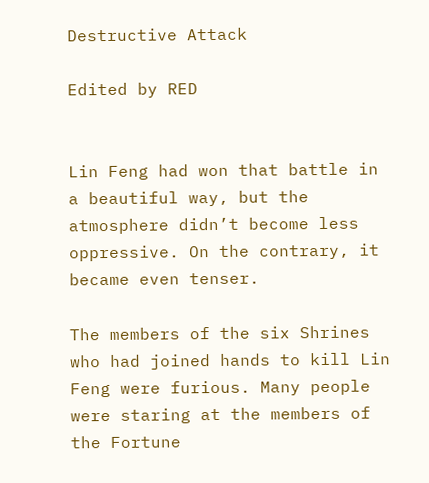Destructive Attack

Edited by RED


Lin Feng had won that battle in a beautiful way, but the atmosphere didn’t become less oppressive. On the contrary, it became even tenser.

The members of the six Shrines who had joined hands to kill Lin Feng were furious. Many people were staring at the members of the Fortune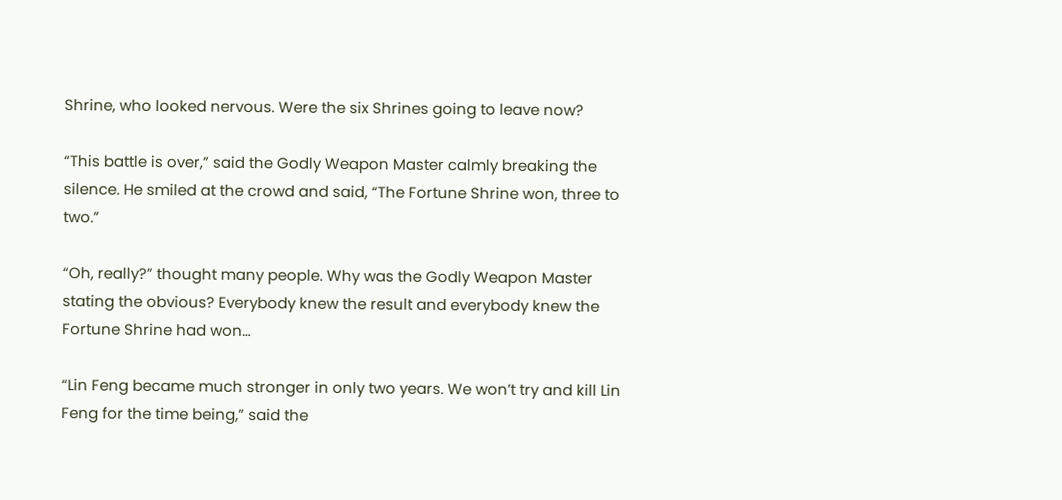Shrine, who looked nervous. Were the six Shrines going to leave now?

“This battle is over,” said the Godly Weapon Master calmly breaking the silence. He smiled at the crowd and said, “The Fortune Shrine won, three to two.”

“Oh, really?” thought many people. Why was the Godly Weapon Master stating the obvious? Everybody knew the result and everybody knew the Fortune Shrine had won…

“Lin Feng became much stronger in only two years. We won’t try and kill Lin Feng for the time being,” said the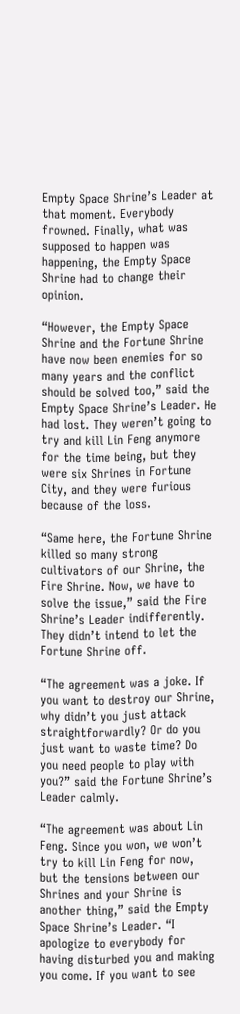Empty Space Shrine’s Leader at that moment. Everybody frowned. Finally, what was supposed to happen was happening, the Empty Space Shrine had to change their opinion.

“However, the Empty Space Shrine and the Fortune Shrine have now been enemies for so many years and the conflict should be solved too,” said the Empty Space Shrine’s Leader. He had lost. They weren’t going to try and kill Lin Feng anymore for the time being, but they were six Shrines in Fortune City, and they were furious because of the loss.

“Same here, the Fortune Shrine killed so many strong cultivators of our Shrine, the Fire Shrine. Now, we have to solve the issue,” said the Fire Shrine’s Leader indifferently. They didn’t intend to let the Fortune Shrine off.

“The agreement was a joke. If you want to destroy our Shrine, why didn’t you just attack straightforwardly? Or do you just want to waste time? Do you need people to play with you?” said the Fortune Shrine’s Leader calmly.

“The agreement was about Lin Feng. Since you won, we won’t try to kill Lin Feng for now, but the tensions between our Shrines and your Shrine is another thing,” said the Empty Space Shrine’s Leader. “I apologize to everybody for having disturbed you and making you come. If you want to see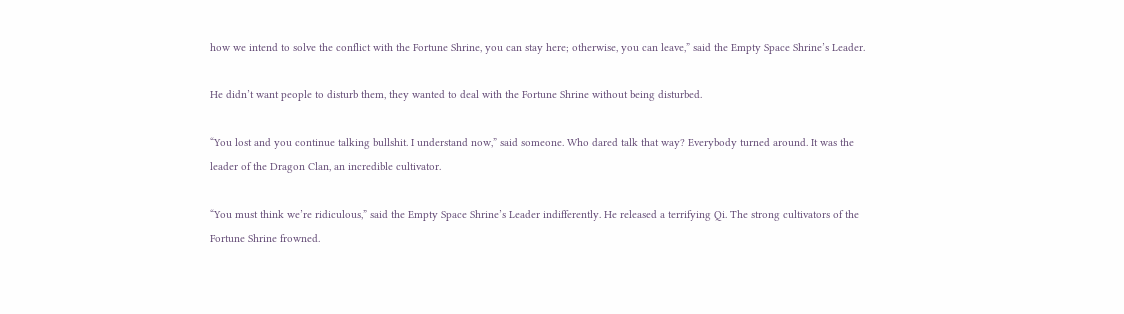how we intend to solve the conflict with the Fortune Shrine, you can stay here; otherwise, you can leave,” said the Empty Space Shrine’s Leader.

He didn’t want people to disturb them, they wanted to deal with the Fortune Shrine without being disturbed.

“You lost and you continue talking bullshit. I understand now,” said someone. Who dared talk that way? Everybody turned around. It was the leader of the Dragon Clan, an incredible cultivator.

“You must think we’re ridiculous,” said the Empty Space Shrine’s Leader indifferently. He released a terrifying Qi. The strong cultivators of the Fortune Shrine frowned.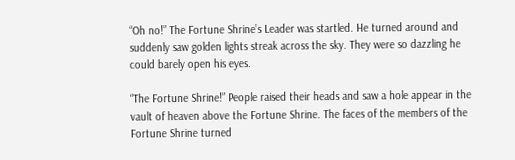“Oh no!” The Fortune Shrine’s Leader was startled. He turned around and suddenly saw golden lights streak across the sky. They were so dazzling he could barely open his eyes.

“The Fortune Shrine!” People raised their heads and saw a hole appear in the vault of heaven above the Fortune Shrine. The faces of the members of the Fortune Shrine turned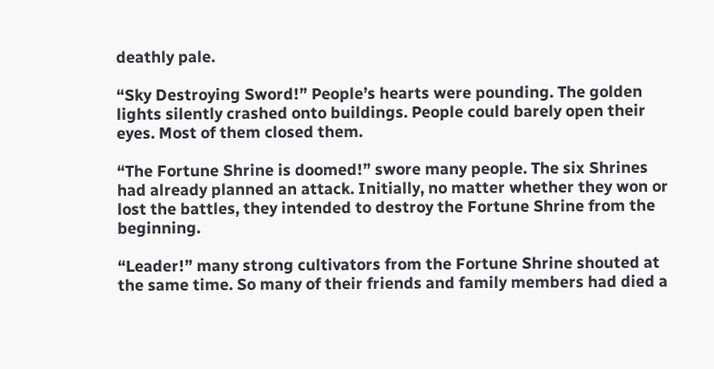deathly pale.

“Sky Destroying Sword!” People’s hearts were pounding. The golden lights silently crashed onto buildings. People could barely open their eyes. Most of them closed them.

“The Fortune Shrine is doomed!” swore many people. The six Shrines had already planned an attack. Initially, no matter whether they won or lost the battles, they intended to destroy the Fortune Shrine from the beginning.

“Leader!” many strong cultivators from the Fortune Shrine shouted at the same time. So many of their friends and family members had died a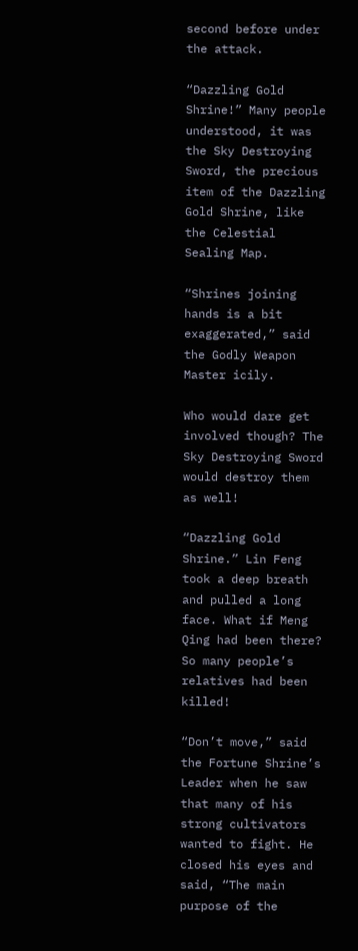second before under the attack.

“Dazzling Gold Shrine!” Many people understood, it was the Sky Destroying Sword, the precious item of the Dazzling Gold Shrine, like the Celestial Sealing Map.

“Shrines joining hands is a bit exaggerated,” said the Godly Weapon Master icily.

Who would dare get involved though? The Sky Destroying Sword would destroy them as well!

“Dazzling Gold Shrine.” Lin Feng took a deep breath and pulled a long face. What if Meng Qing had been there? So many people’s relatives had been killed!

“Don’t move,” said the Fortune Shrine’s Leader when he saw that many of his strong cultivators wanted to fight. He closed his eyes and said, “The main purpose of the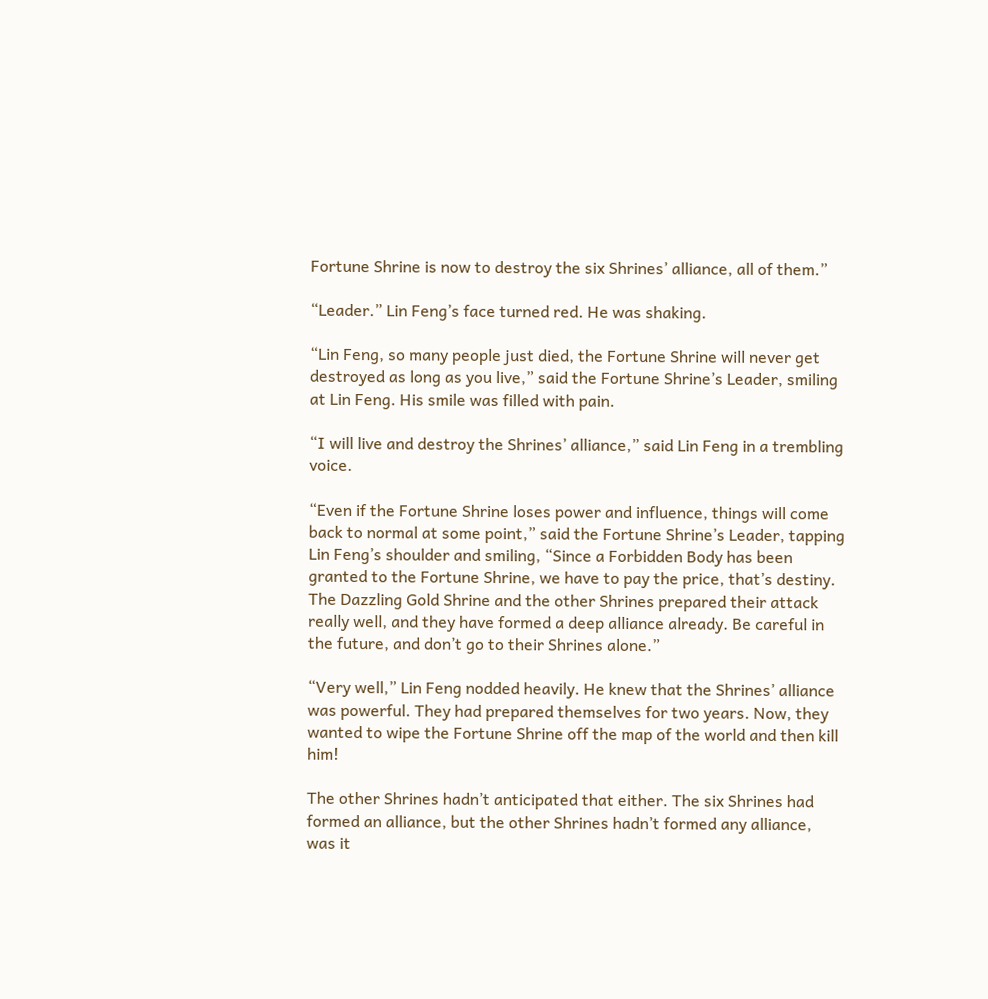Fortune Shrine is now to destroy the six Shrines’ alliance, all of them.”

“Leader.” Lin Feng’s face turned red. He was shaking.

“Lin Feng, so many people just died, the Fortune Shrine will never get destroyed as long as you live,” said the Fortune Shrine’s Leader, smiling at Lin Feng. His smile was filled with pain.

“I will live and destroy the Shrines’ alliance,” said Lin Feng in a trembling voice.

“Even if the Fortune Shrine loses power and influence, things will come back to normal at some point,” said the Fortune Shrine’s Leader, tapping Lin Feng’s shoulder and smiling, “Since a Forbidden Body has been granted to the Fortune Shrine, we have to pay the price, that’s destiny. The Dazzling Gold Shrine and the other Shrines prepared their attack really well, and they have formed a deep alliance already. Be careful in the future, and don’t go to their Shrines alone.”

“Very well,” Lin Feng nodded heavily. He knew that the Shrines’ alliance was powerful. They had prepared themselves for two years. Now, they wanted to wipe the Fortune Shrine off the map of the world and then kill him!

The other Shrines hadn’t anticipated that either. The six Shrines had formed an alliance, but the other Shrines hadn’t formed any alliance, was it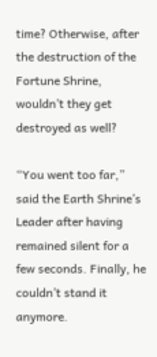time? Otherwise, after the destruction of the Fortune Shrine, wouldn’t they get destroyed as well?

“You went too far,” said the Earth Shrine’s Leader after having remained silent for a few seconds. Finally, he couldn’t stand it anymore.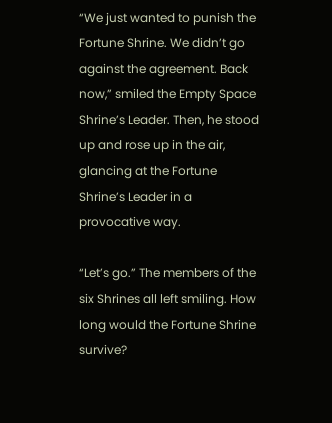“We just wanted to punish the Fortune Shrine. We didn’t go against the agreement. Back now,” smiled the Empty Space Shrine’s Leader. Then, he stood up and rose up in the air, glancing at the Fortune Shrine’s Leader in a provocative way.

“Let’s go.” The members of the six Shrines all left smiling. How long would the Fortune Shrine survive?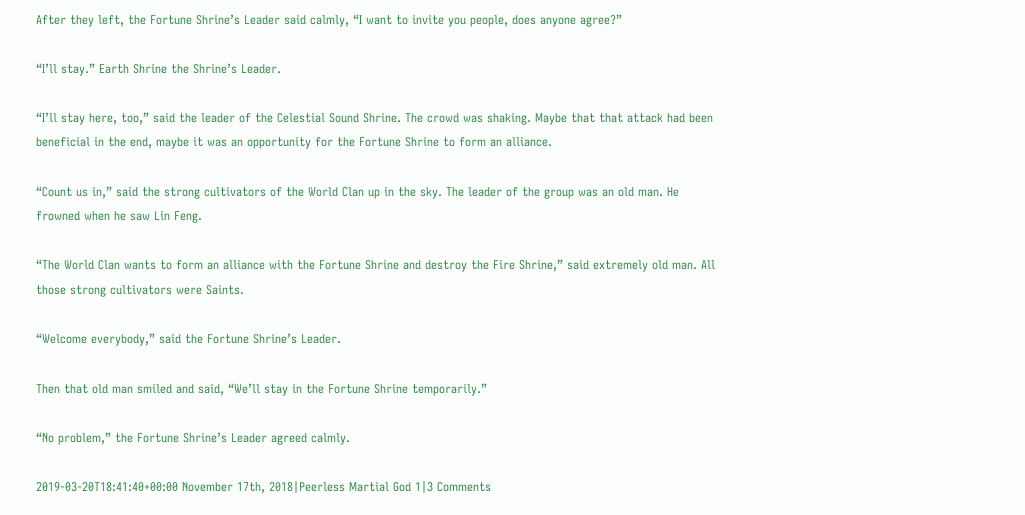After they left, the Fortune Shrine’s Leader said calmly, “I want to invite you people, does anyone agree?”

“I’ll stay.” Earth Shrine the Shrine’s Leader.

“I’ll stay here, too,” said the leader of the Celestial Sound Shrine. The crowd was shaking. Maybe that that attack had been beneficial in the end, maybe it was an opportunity for the Fortune Shrine to form an alliance.

“Count us in,” said the strong cultivators of the World Clan up in the sky. The leader of the group was an old man. He frowned when he saw Lin Feng.

“The World Clan wants to form an alliance with the Fortune Shrine and destroy the Fire Shrine,” said extremely old man. All those strong cultivators were Saints.

“Welcome everybody,” said the Fortune Shrine’s Leader.

Then that old man smiled and said, “We’ll stay in the Fortune Shrine temporarily.”

“No problem,” the Fortune Shrine’s Leader agreed calmly.

2019-03-20T18:41:40+00:00 November 17th, 2018|Peerless Martial God 1|3 Comments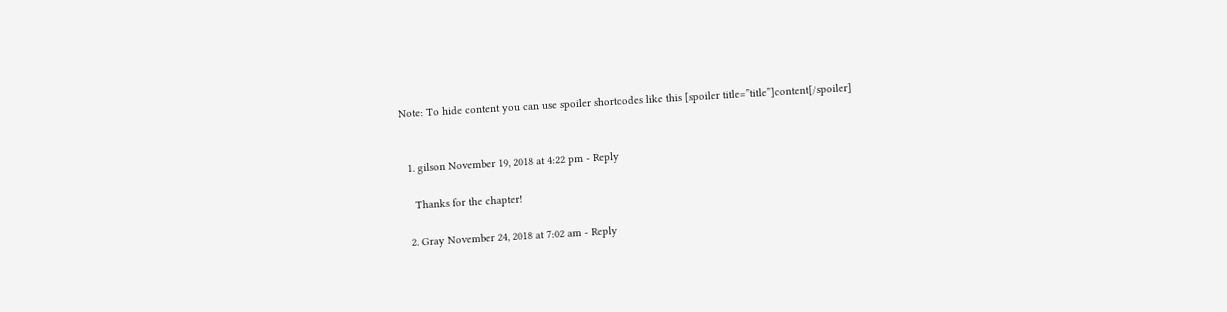Note: To hide content you can use spoiler shortcodes like this [spoiler title=”title”]content[/spoiler]


  1. gilson November 19, 2018 at 4:22 pm - Reply

    Thanks for the chapter!

  2. Gray November 24, 2018 at 7:02 am - Reply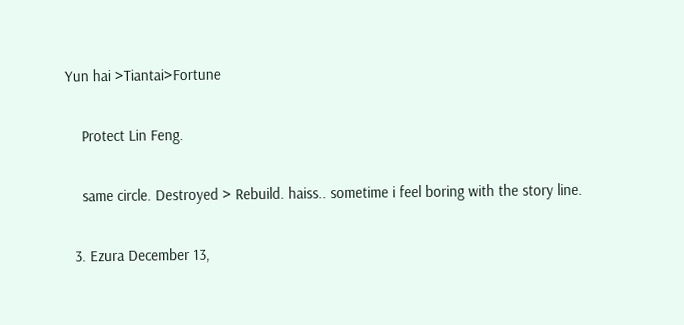Yun hai >Tiantai>Fortune

    Protect Lin Feng.

    same circle. Destroyed > Rebuild. haiss.. sometime i feel boring with the story line.

  3. Ezura December 13,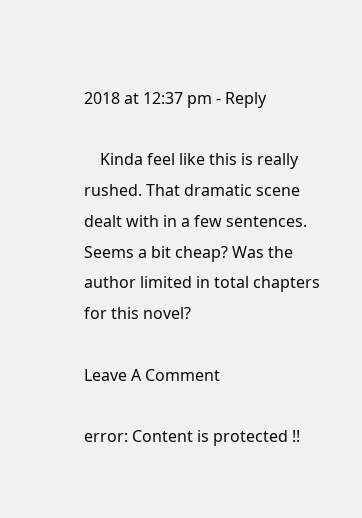2018 at 12:37 pm - Reply

    Kinda feel like this is really rushed. That dramatic scene dealt with in a few sentences. Seems a bit cheap? Was the author limited in total chapters for this novel?

Leave A Comment

error: Content is protected !!